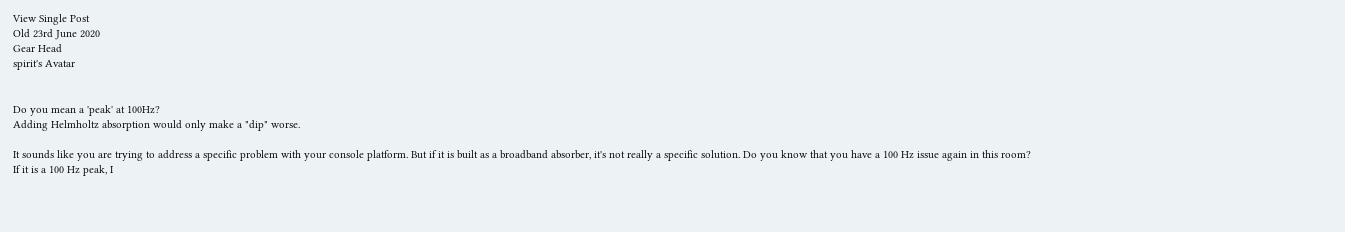View Single Post
Old 23rd June 2020
Gear Head
spirit's Avatar


Do you mean a 'peak' at 100Hz?
Adding Helmholtz absorption would only make a "dip" worse.

It sounds like you are trying to address a specific problem with your console platform. But if it is built as a broadband absorber, it's not really a specific solution. Do you know that you have a 100 Hz issue again in this room?
If it is a 100 Hz peak, I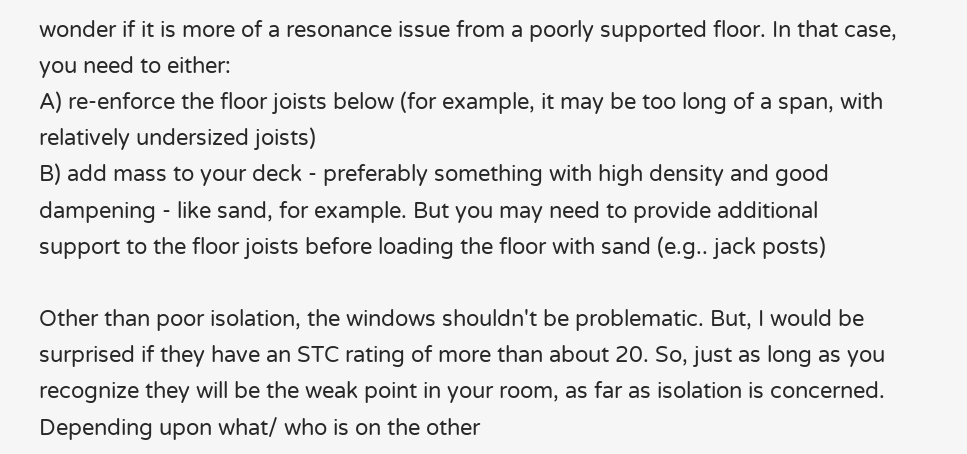wonder if it is more of a resonance issue from a poorly supported floor. In that case, you need to either:
A) re-enforce the floor joists below (for example, it may be too long of a span, with relatively undersized joists)
B) add mass to your deck - preferably something with high density and good dampening - like sand, for example. But you may need to provide additional support to the floor joists before loading the floor with sand (e.g.. jack posts)

Other than poor isolation, the windows shouldn't be problematic. But, I would be surprised if they have an STC rating of more than about 20. So, just as long as you recognize they will be the weak point in your room, as far as isolation is concerned. Depending upon what/ who is on the other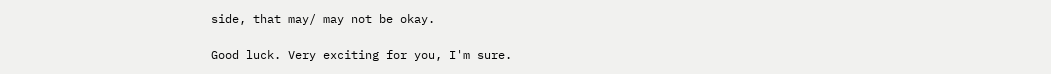side, that may/ may not be okay.

Good luck. Very exciting for you, I'm sure.